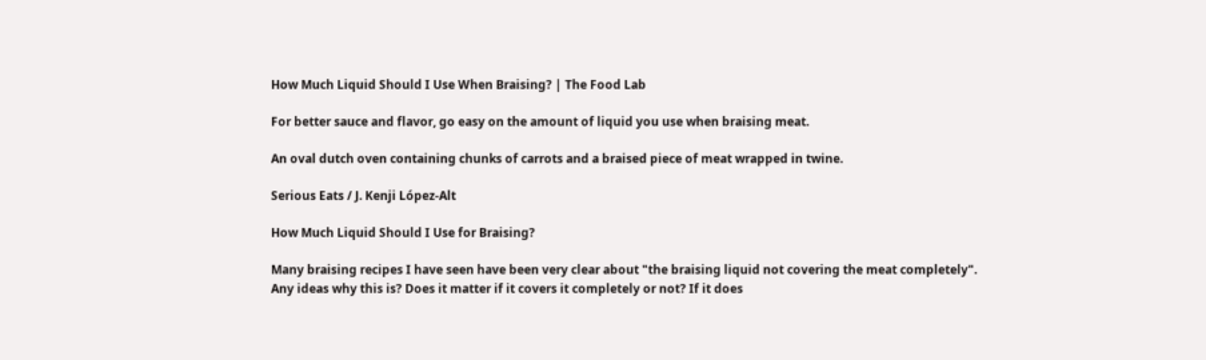How Much Liquid Should I Use When Braising? | The Food Lab

For better sauce and flavor, go easy on the amount of liquid you use when braising meat.

An oval dutch oven containing chunks of carrots and a braised piece of meat wrapped in twine.

Serious Eats / J. Kenji López-Alt

How Much Liquid Should I Use for Braising?

Many braising recipes I have seen have been very clear about "the braising liquid not covering the meat completely". Any ideas why this is? Does it matter if it covers it completely or not? If it does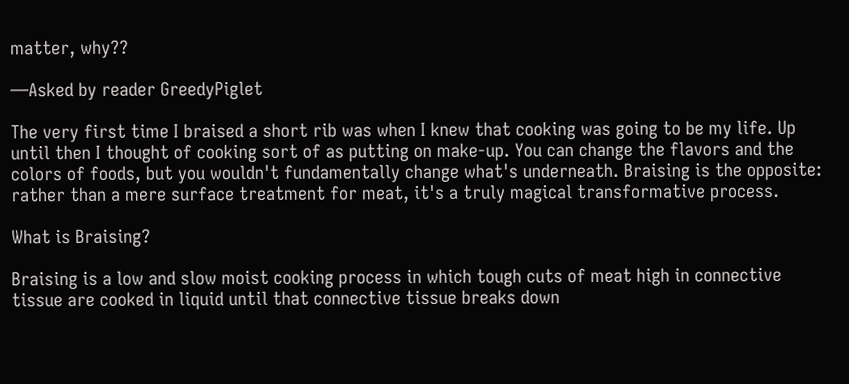matter, why??

—Asked by reader GreedyPiglet

The very first time I braised a short rib was when I knew that cooking was going to be my life. Up until then I thought of cooking sort of as putting on make-up. You can change the flavors and the colors of foods, but you wouldn't fundamentally change what's underneath. Braising is the opposite: rather than a mere surface treatment for meat, it's a truly magical transformative process.

What is Braising?

Braising is a low and slow moist cooking process in which tough cuts of meat high in connective tissue are cooked in liquid until that connective tissue breaks down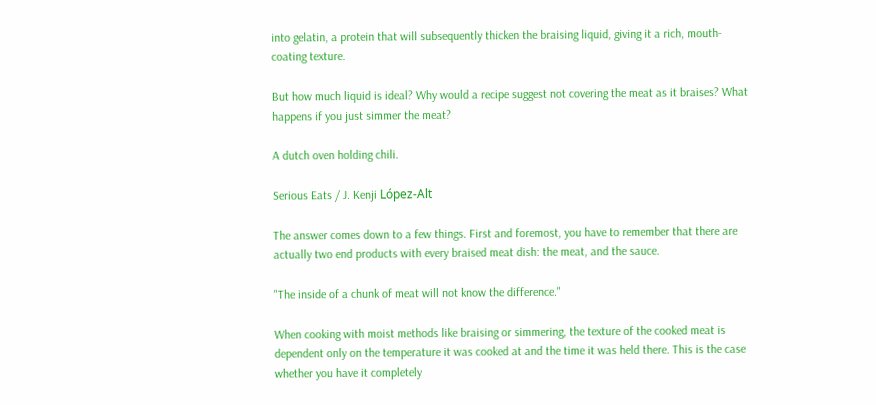into gelatin, a protein that will subsequently thicken the braising liquid, giving it a rich, mouth-coating texture.

But how much liquid is ideal? Why would a recipe suggest not covering the meat as it braises? What happens if you just simmer the meat?

A dutch oven holding chili.

Serious Eats / J. Kenji López-Alt

The answer comes down to a few things. First and foremost, you have to remember that there are actually two end products with every braised meat dish: the meat, and the sauce.

"The inside of a chunk of meat will not know the difference."

When cooking with moist methods like braising or simmering, the texture of the cooked meat is dependent only on the temperature it was cooked at and the time it was held there. This is the case whether you have it completely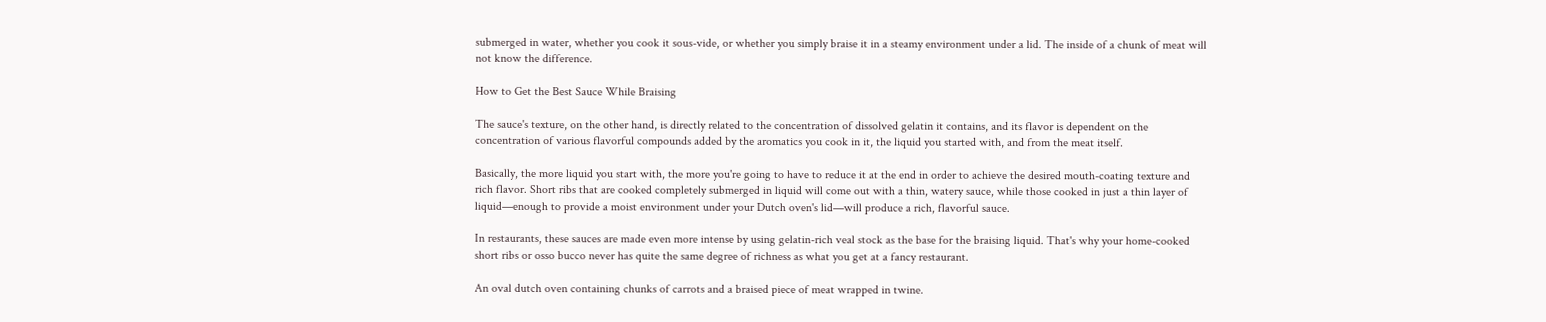submerged in water, whether you cook it sous-vide, or whether you simply braise it in a steamy environment under a lid. The inside of a chunk of meat will not know the difference.

How to Get the Best Sauce While Braising

The sauce's texture, on the other hand, is directly related to the concentration of dissolved gelatin it contains, and its flavor is dependent on the concentration of various flavorful compounds added by the aromatics you cook in it, the liquid you started with, and from the meat itself.

Basically, the more liquid you start with, the more you're going to have to reduce it at the end in order to achieve the desired mouth-coating texture and rich flavor. Short ribs that are cooked completely submerged in liquid will come out with a thin, watery sauce, while those cooked in just a thin layer of liquid—enough to provide a moist environment under your Dutch oven's lid—will produce a rich, flavorful sauce.

In restaurants, these sauces are made even more intense by using gelatin-rich veal stock as the base for the braising liquid. That's why your home-cooked short ribs or osso bucco never has quite the same degree of richness as what you get at a fancy restaurant.

An oval dutch oven containing chunks of carrots and a braised piece of meat wrapped in twine.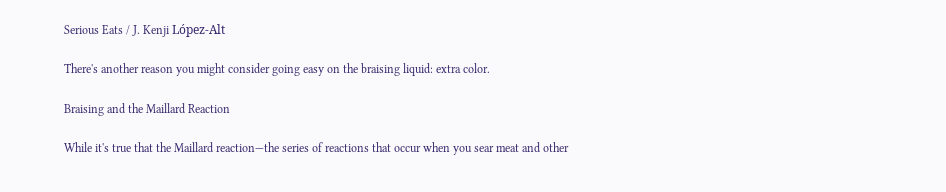Serious Eats / J. Kenji López-Alt

There's another reason you might consider going easy on the braising liquid: extra color.

Braising and the Maillard Reaction

While it's true that the Maillard reaction—the series of reactions that occur when you sear meat and other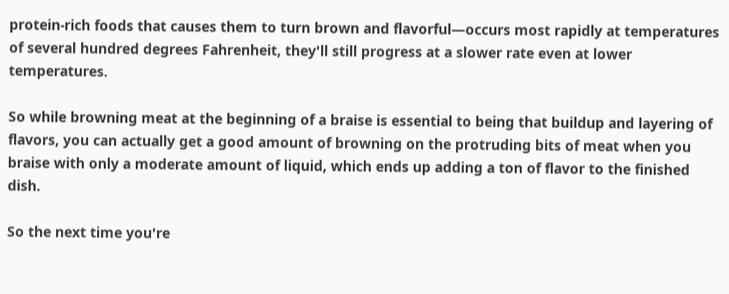protein-rich foods that causes them to turn brown and flavorful—occurs most rapidly at temperatures of several hundred degrees Fahrenheit, they'll still progress at a slower rate even at lower temperatures.

So while browning meat at the beginning of a braise is essential to being that buildup and layering of flavors, you can actually get a good amount of browning on the protruding bits of meat when you braise with only a moderate amount of liquid, which ends up adding a ton of flavor to the finished dish.

So the next time you're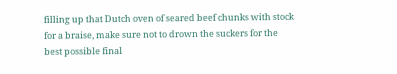filling up that Dutch oven of seared beef chunks with stock for a braise, make sure not to drown the suckers for the best possible final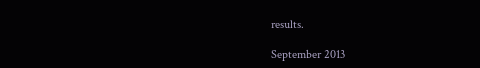results.

September 2013